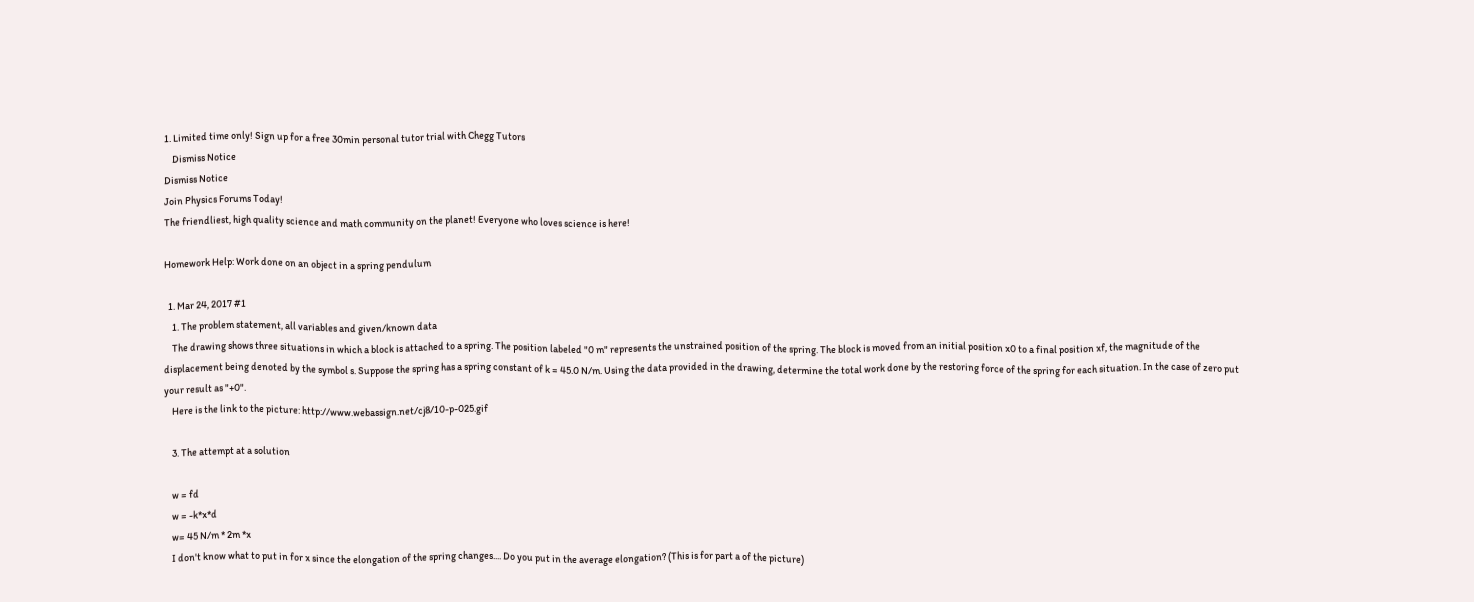1. Limited time only! Sign up for a free 30min personal tutor trial with Chegg Tutors
    Dismiss Notice
Dismiss Notice
Join Physics Forums Today!
The friendliest, high quality science and math community on the planet! Everyone who loves science is here!

Homework Help: Work done on an object in a spring pendulum

  1. Mar 24, 2017 #1
    1. The problem statement, all variables and given/known data
    The drawing shows three situations in which a block is attached to a spring. The position labeled "0 m" represents the unstrained position of the spring. The block is moved from an initial position x0 to a final position xf, the magnitude of the displacement being denoted by the symbol s. Suppose the spring has a spring constant of k = 45.0 N/m. Using the data provided in the drawing, determine the total work done by the restoring force of the spring for each situation. In the case of zero put your result as "+0".
    Here is the link to the picture: http://www.webassign.net/cj8/10-p-025.gif

    3. The attempt at a solution

    w = fd
    w = -k*x*d
    w= 45 N/m * 2m *x
    I don't know what to put in for x since the elongation of the spring changes.... Do you put in the average elongation? (This is for part a of the picture)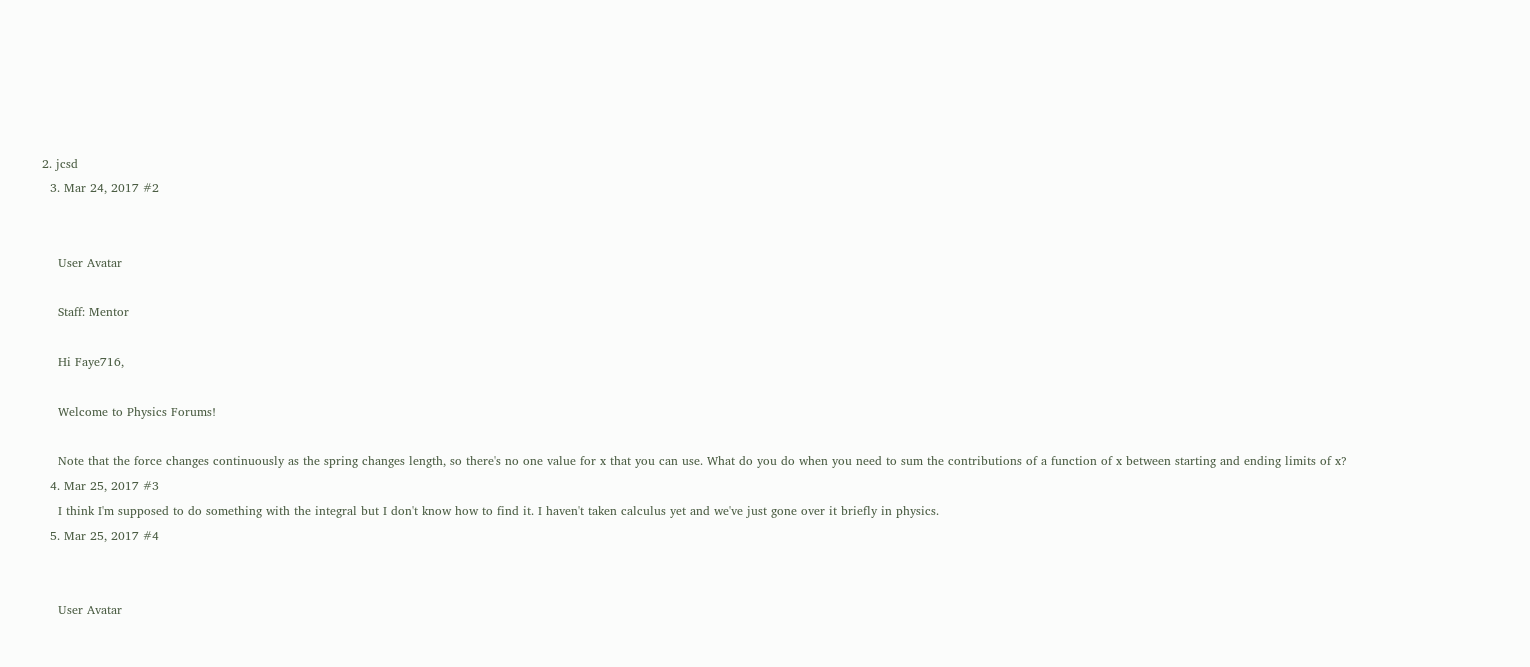2. jcsd
  3. Mar 24, 2017 #2


    User Avatar

    Staff: Mentor

    Hi Faye716,

    Welcome to Physics Forums!

    Note that the force changes continuously as the spring changes length, so there's no one value for x that you can use. What do you do when you need to sum the contributions of a function of x between starting and ending limits of x?
  4. Mar 25, 2017 #3
    I think I'm supposed to do something with the integral but I don't know how to find it. I haven't taken calculus yet and we've just gone over it briefly in physics.
  5. Mar 25, 2017 #4


    User Avatar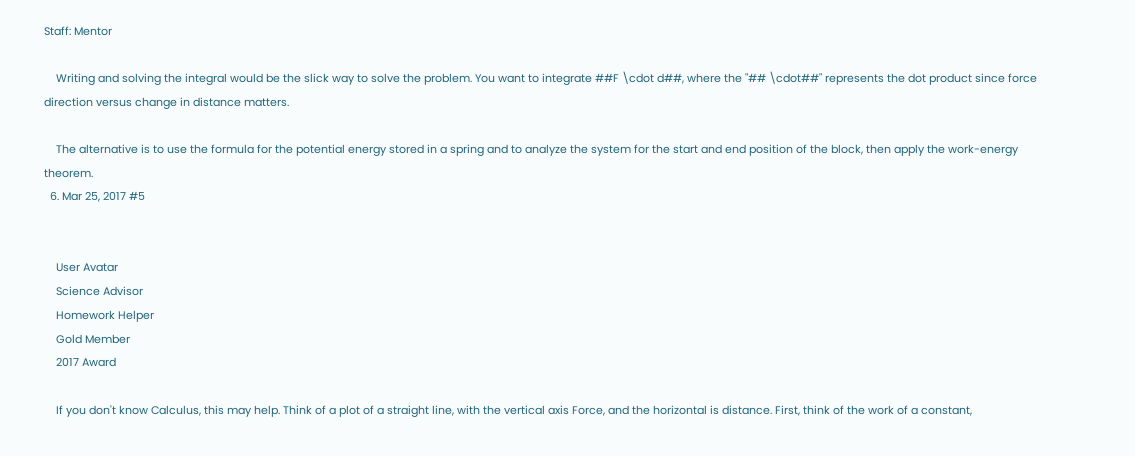Staff: Mentor

    Writing and solving the integral would be the slick way to solve the problem. You want to integrate ##F \cdot d##, where the "## \cdot##" represents the dot product since force direction versus change in distance matters.

    The alternative is to use the formula for the potential energy stored in a spring and to analyze the system for the start and end position of the block, then apply the work-energy theorem.
  6. Mar 25, 2017 #5


    User Avatar
    Science Advisor
    Homework Helper
    Gold Member
    2017 Award

    If you don't know Calculus, this may help. Think of a plot of a straight line, with the vertical axis Force, and the horizontal is distance. First, think of the work of a constant,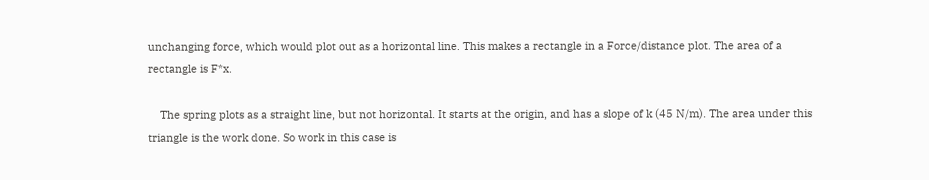unchanging force, which would plot out as a horizontal line. This makes a rectangle in a Force/distance plot. The area of a rectangle is F*x.

    The spring plots as a straight line, but not horizontal. It starts at the origin, and has a slope of k (45 N/m). The area under this triangle is the work done. So work in this case is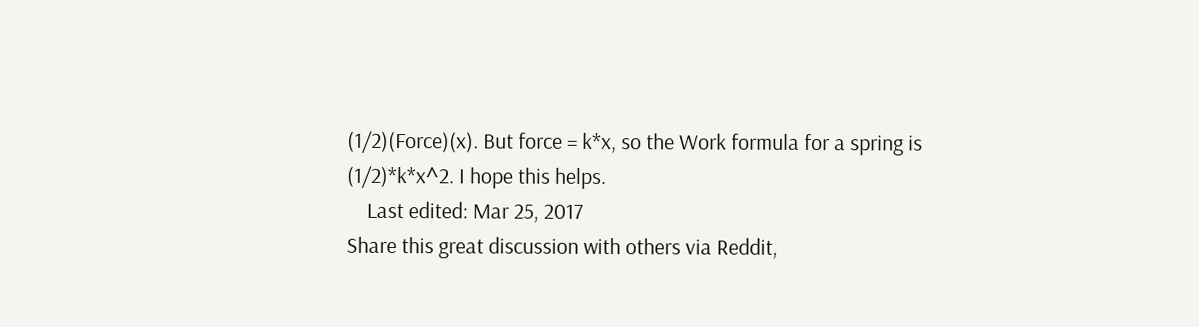(1/2)(Force)(x). But force = k*x, so the Work formula for a spring is (1/2)*k*x^2. I hope this helps.
    Last edited: Mar 25, 2017
Share this great discussion with others via Reddit,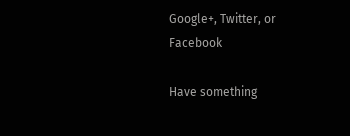Google+, Twitter, or Facebook

Have something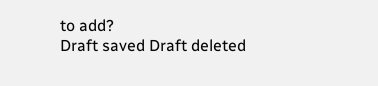to add?
Draft saved Draft deleted